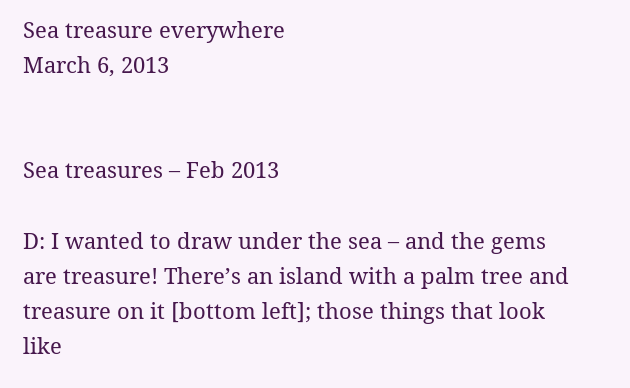Sea treasure everywhere
March 6, 2013


Sea treasures – Feb 2013

D: I wanted to draw under the sea – and the gems are treasure! There’s an island with a palm tree and treasure on it [bottom left]; those things that look like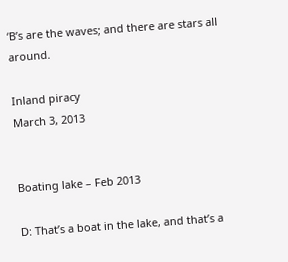‘B’s are the waves; and there are stars all around.

Inland piracy
March 3, 2013


Boating lake – Feb 2013

D: That’s a boat in the lake, and that’s a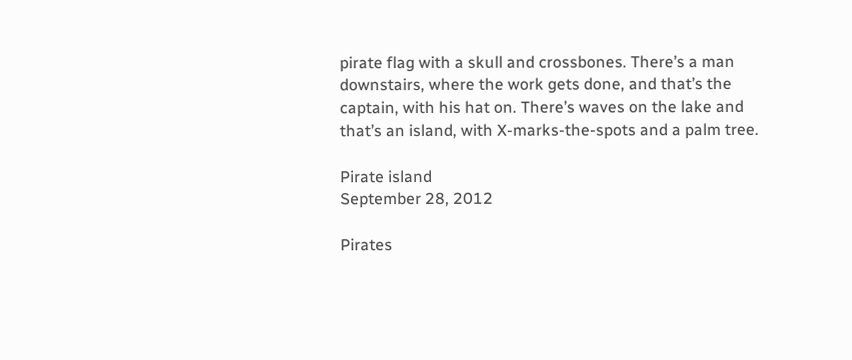pirate flag with a skull and crossbones. There’s a man downstairs, where the work gets done, and that’s the captain, with his hat on. There’s waves on the lake and that’s an island, with X-marks-the-spots and a palm tree.

Pirate island
September 28, 2012

Pirates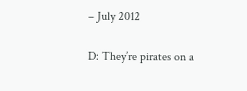– July 2012

D: They’re pirates on a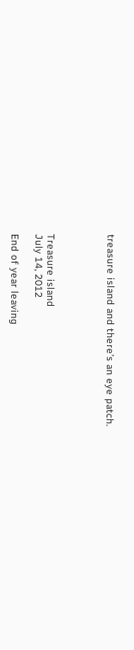treasure island and there’s an eye patch.




Treasure island
July 14, 2012

End of year leaving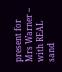present for Mrs Warner – with REAL sand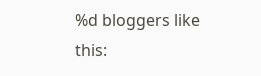%d bloggers like this: